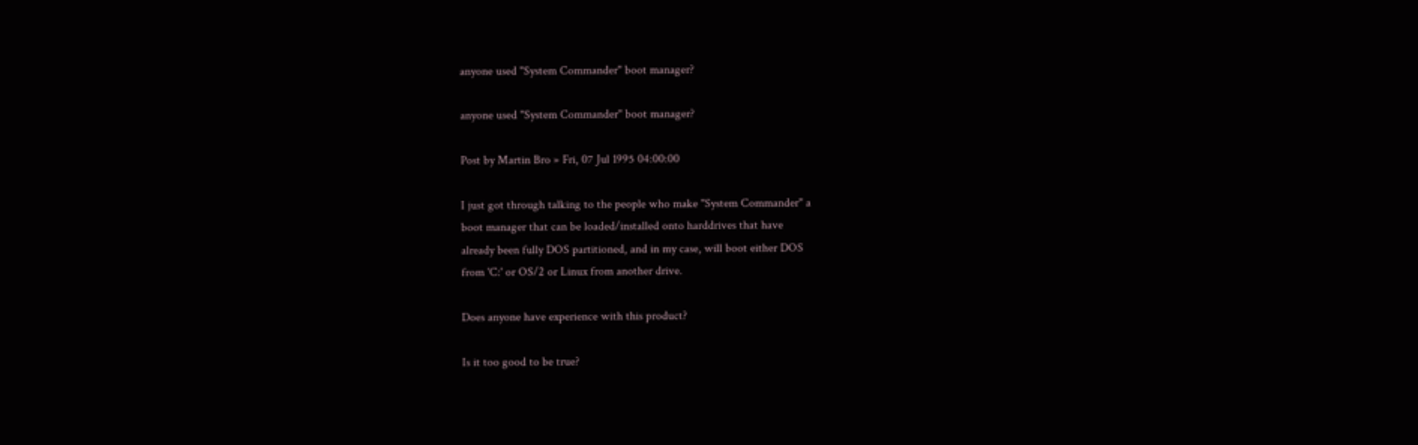anyone used "System Commander" boot manager?

anyone used "System Commander" boot manager?

Post by Martin Bro » Fri, 07 Jul 1995 04:00:00

I just got through talking to the people who make "System Commander" a
boot manager that can be loaded/installed onto harddrives that have
already been fully DOS partitioned, and in my case, will boot either DOS
from 'C:' or OS/2 or Linux from another drive.

Does anyone have experience with this product?

Is it too good to be true?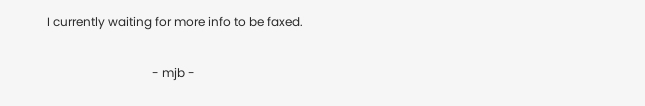I currently waiting for more info to be faxed.

                                   - mjb -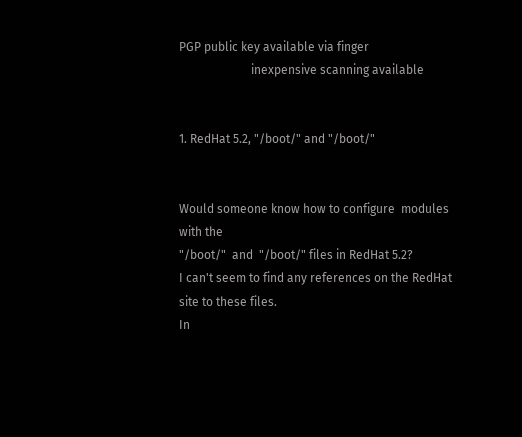PGP public key available via finger
                        inexpensive scanning available


1. RedHat 5.2, "/boot/" and "/boot/"


Would someone know how to configure  modules with the
"/boot/"  and  "/boot/" files in RedHat 5.2?
I can't seem to find any references on the RedHat site to these files.
In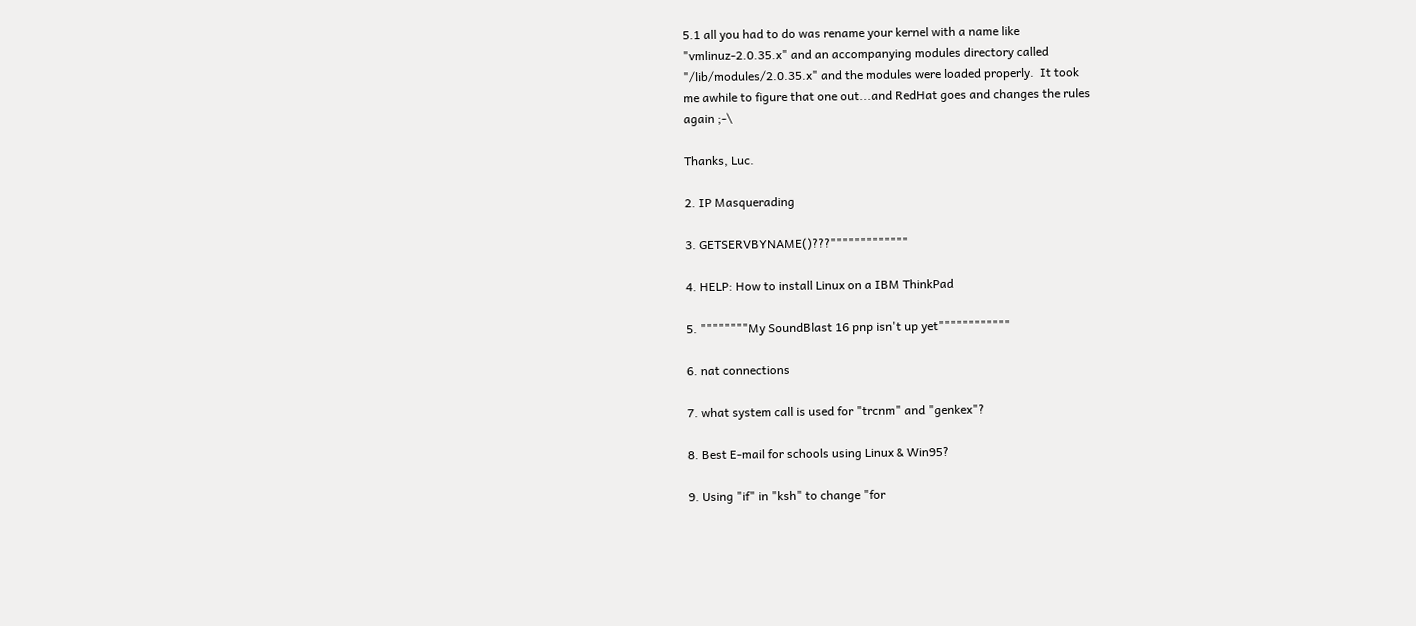5.1 all you had to do was rename your kernel with a name like
"vmlinuz-2.0.35.x" and an accompanying modules directory called
"/lib/modules/2.0.35.x" and the modules were loaded properly.  It took
me awhile to figure that one out...and RedHat goes and changes the rules
again ;-\

Thanks, Luc.

2. IP Masquerading

3. GETSERVBYNAME()???"""""""""""""

4. HELP: How to install Linux on a IBM ThinkPad

5. """"""""My SoundBlast 16 pnp isn't up yet""""""""""""

6. nat connections

7. what system call is used for "trcnm" and "genkex"?

8. Best E-mail for schools using Linux & Win95?

9. Using "if" in "ksh" to change "for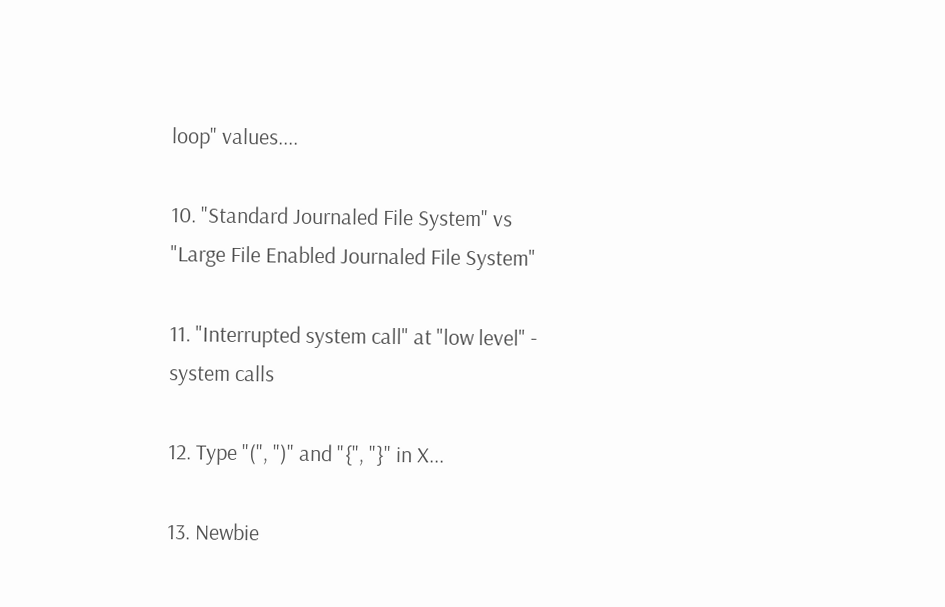loop" values....

10. "Standard Journaled File System" vs "Large File Enabled Journaled File System"

11. "Interrupted system call" at "low level" - system calls

12. Type "(", ")" and "{", "}" in X...

13. Newbie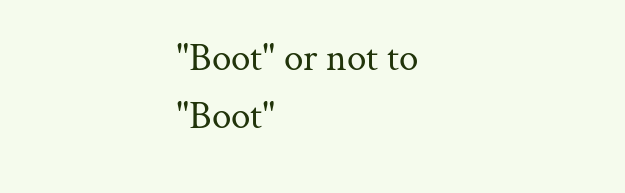"Boot" or not to "Boot"